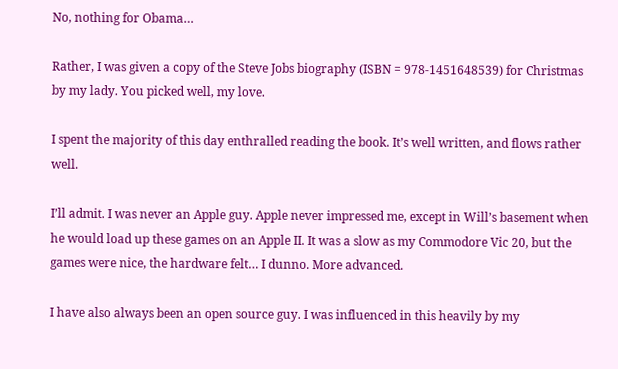No, nothing for Obama…

Rather, I was given a copy of the Steve Jobs biography (ISBN = 978-1451648539) for Christmas by my lady. You picked well, my love.

I spent the majority of this day enthralled reading the book. It’s well written, and flows rather well.

I’ll admit. I was never an Apple guy. Apple never impressed me, except in Will’s basement when he would load up these games on an Apple II. It was a slow as my Commodore Vic 20, but the games were nice, the hardware felt… I dunno. More advanced.

I have also always been an open source guy. I was influenced in this heavily by my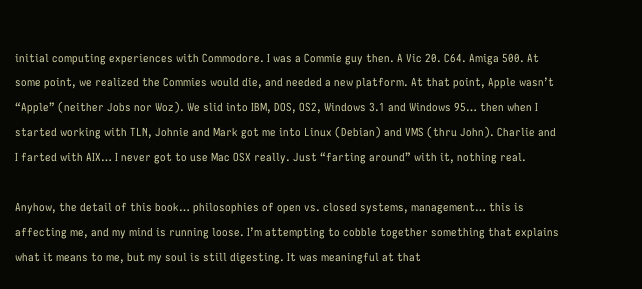initial computing experiences with Commodore. I was a Commie guy then. A Vic 20. C64. Amiga 500. At some point, we realized the Commies would die, and needed a new platform. At that point, Apple wasn’t “Apple” (neither Jobs nor Woz). We slid into IBM, DOS, OS2, Windows 3.1 and Windows 95… then when I started working with TLN, Johnie and Mark got me into Linux (Debian) and VMS (thru John). Charlie and I farted with AIX… I never got to use Mac OSX really. Just “farting around” with it, nothing real.

Anyhow, the detail of this book… philosophies of open vs. closed systems, management… this is affecting me, and my mind is running loose. I’m attempting to cobble together something that explains what it means to me, but my soul is still digesting. It was meaningful at that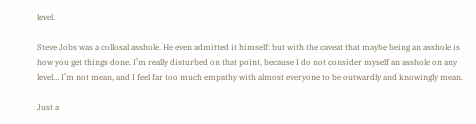level.

Steve Jobs was a collosal asshole. He even admitted it himself: but with the caveat that maybe being an asshole is how you get things done. I’m really disturbed on that point, because I do not consider myself an asshole on any level… I’m not mean, and I feel far too much empathy with almost everyone to be outwardly and knowingly mean.

Just a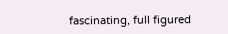fascinating, full figured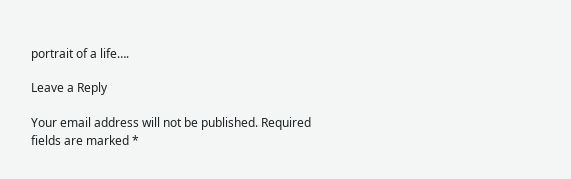portrait of a life….

Leave a Reply

Your email address will not be published. Required fields are marked *